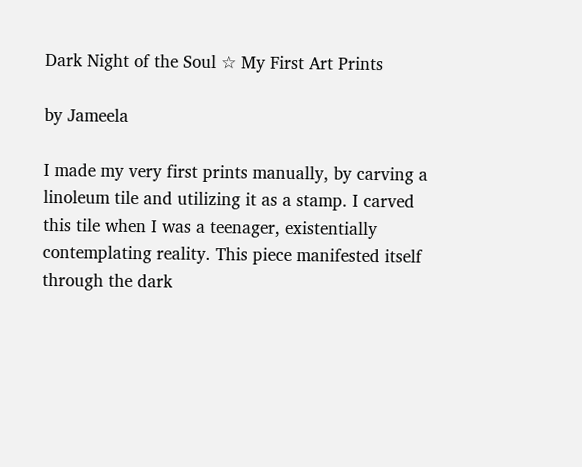Dark Night of the Soul ☆ My First Art Prints

by Jameela

I made my very first prints manually, by carving a linoleum tile and utilizing it as a stamp. I carved this tile when I was a teenager, existentially contemplating reality. This piece manifested itself through the dark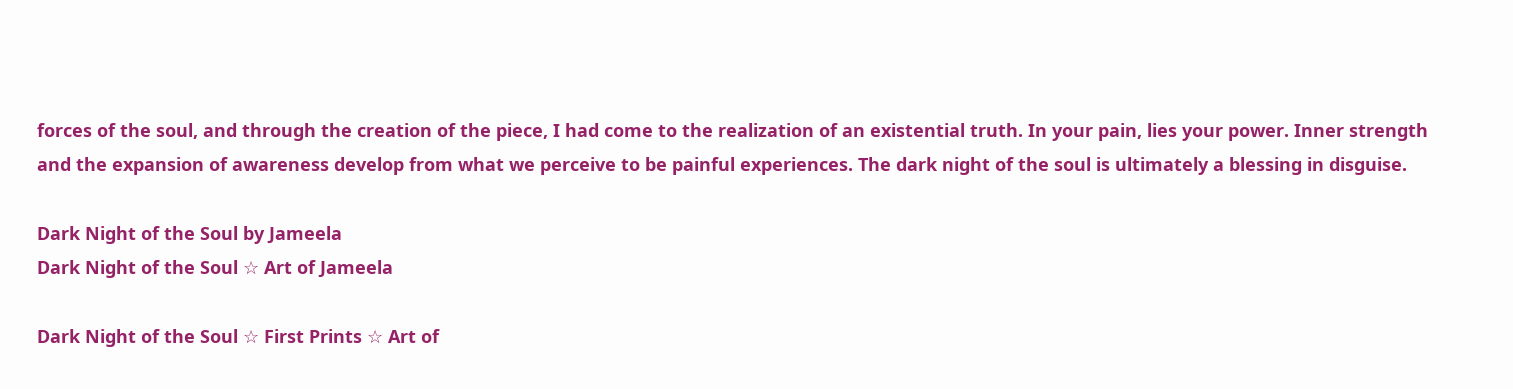forces of the soul, and through the creation of the piece, I had come to the realization of an existential truth. In your pain, lies your power. Inner strength and the expansion of awareness develop from what we perceive to be painful experiences. The dark night of the soul is ultimately a blessing in disguise.

Dark Night of the Soul by Jameela
Dark Night of the Soul ☆ Art of Jameela

Dark Night of the Soul ☆ First Prints ☆ Art of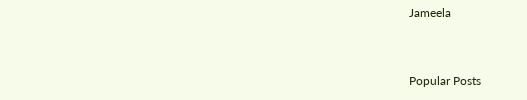Jameela


Popular Posts